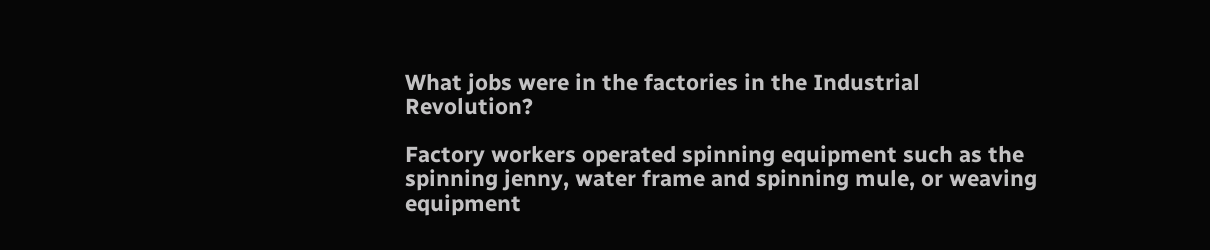What jobs were in the factories in the Industrial Revolution?

Factory workers operated spinning equipment such as the spinning jenny, water frame and spinning mule, or weaving equipment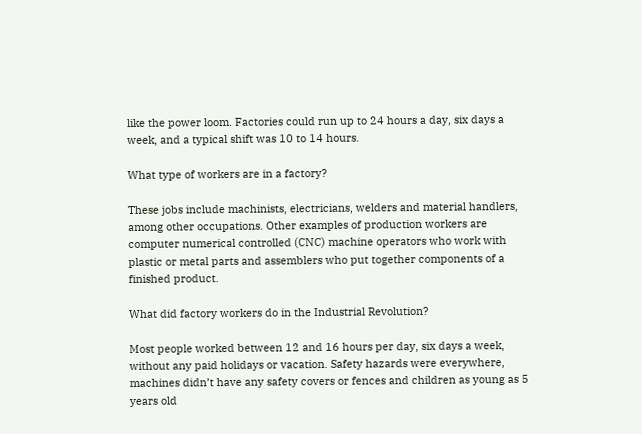like the power loom. Factories could run up to 24 hours a day, six days a week, and a typical shift was 10 to 14 hours.

What type of workers are in a factory?

These jobs include machinists, electricians, welders and material handlers, among other occupations. Other examples of production workers are computer numerical controlled (CNC) machine operators who work with plastic or metal parts and assemblers who put together components of a finished product.

What did factory workers do in the Industrial Revolution?

Most people worked between 12 and 16 hours per day, six days a week, without any paid holidays or vacation. Safety hazards were everywhere, machines didn’t have any safety covers or fences and children as young as 5 years old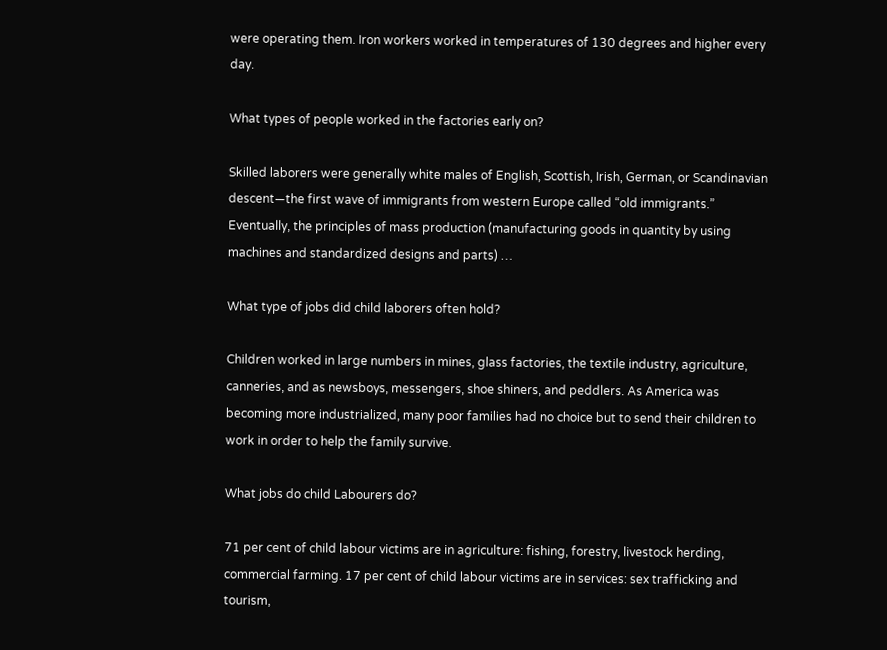were operating them. Iron workers worked in temperatures of 130 degrees and higher every day.

What types of people worked in the factories early on?

Skilled laborers were generally white males of English, Scottish, Irish, German, or Scandinavian descent—the first wave of immigrants from western Europe called “old immigrants.” Eventually, the principles of mass production (manufacturing goods in quantity by using machines and standardized designs and parts) …

What type of jobs did child laborers often hold?

Children worked in large numbers in mines, glass factories, the textile industry, agriculture, canneries, and as newsboys, messengers, shoe shiners, and peddlers. As America was becoming more industrialized, many poor families had no choice but to send their children to work in order to help the family survive.

What jobs do child Labourers do?

71 per cent of child labour victims are in agriculture: fishing, forestry, livestock herding, commercial farming. 17 per cent of child labour victims are in services: sex trafficking and tourism,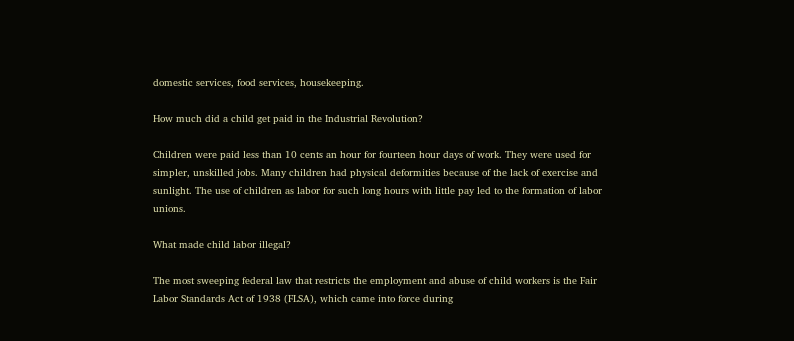domestic services, food services, housekeeping.

How much did a child get paid in the Industrial Revolution?

Children were paid less than 10 cents an hour for fourteen hour days of work. They were used for simpler, unskilled jobs. Many children had physical deformities because of the lack of exercise and sunlight. The use of children as labor for such long hours with little pay led to the formation of labor unions.

What made child labor illegal?

The most sweeping federal law that restricts the employment and abuse of child workers is the Fair Labor Standards Act of 1938 (FLSA), which came into force during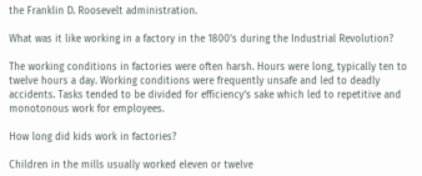the Franklin D. Roosevelt administration.

What was it like working in a factory in the 1800’s during the Industrial Revolution?

The working conditions in factories were often harsh. Hours were long, typically ten to twelve hours a day. Working conditions were frequently unsafe and led to deadly accidents. Tasks tended to be divided for efficiency’s sake which led to repetitive and monotonous work for employees.

How long did kids work in factories?

Children in the mills usually worked eleven or twelve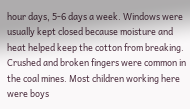hour days, 5-6 days a week. Windows were usually kept closed because moisture and heat helped keep the cotton from breaking. Crushed and broken fingers were common in the coal mines. Most children working here were boys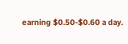earning $0.50-$0.60 a day.